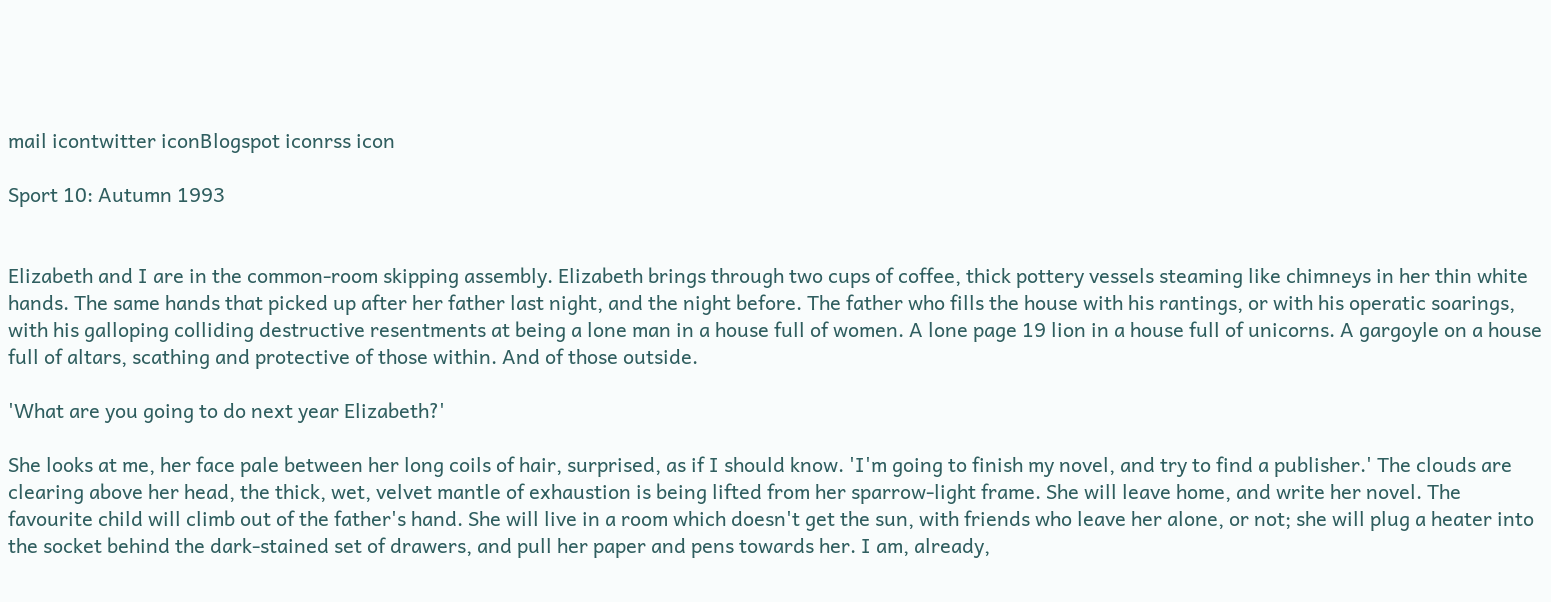mail icontwitter iconBlogspot iconrss icon

Sport 10: Autumn 1993


Elizabeth and I are in the common-room skipping assembly. Elizabeth brings through two cups of coffee, thick pottery vessels steaming like chimneys in her thin white hands. The same hands that picked up after her father last night, and the night before. The father who fills the house with his rantings, or with his operatic soarings, with his galloping colliding destructive resentments at being a lone man in a house full of women. A lone page 19 lion in a house full of unicorns. A gargoyle on a house full of altars, scathing and protective of those within. And of those outside.

'What are you going to do next year Elizabeth?'

She looks at me, her face pale between her long coils of hair, surprised, as if I should know. 'I'm going to finish my novel, and try to find a publisher.' The clouds are clearing above her head, the thick, wet, velvet mantle of exhaustion is being lifted from her sparrow-light frame. She will leave home, and write her novel. The favourite child will climb out of the father's hand. She will live in a room which doesn't get the sun, with friends who leave her alone, or not; she will plug a heater into the socket behind the dark-stained set of drawers, and pull her paper and pens towards her. I am, already,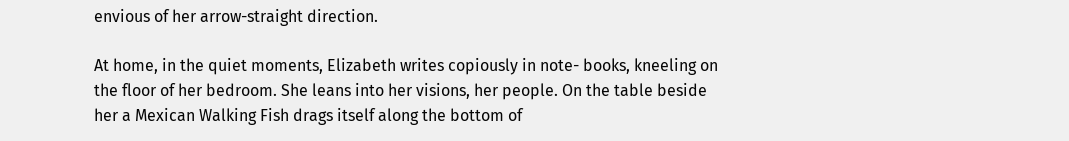envious of her arrow-straight direction.

At home, in the quiet moments, Elizabeth writes copiously in note- books, kneeling on the floor of her bedroom. She leans into her visions, her people. On the table beside her a Mexican Walking Fish drags itself along the bottom of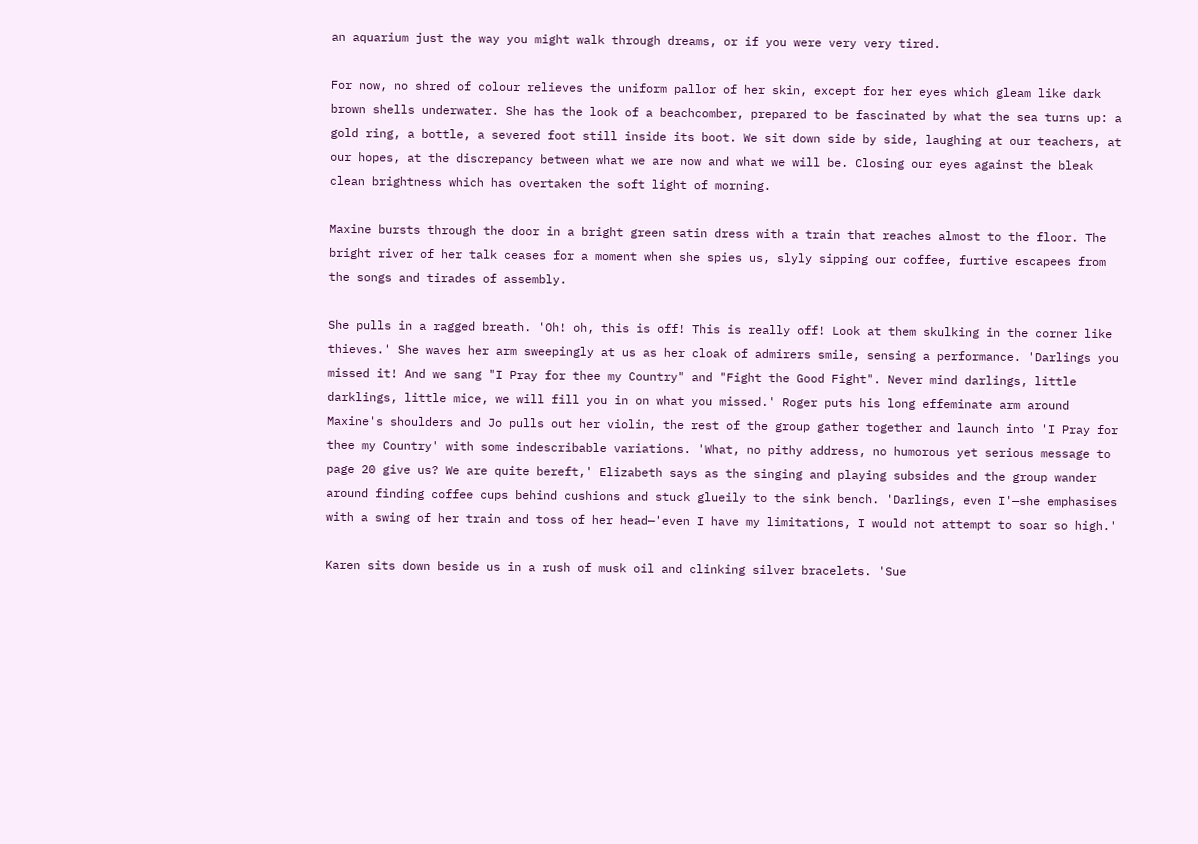an aquarium just the way you might walk through dreams, or if you were very very tired.

For now, no shred of colour relieves the uniform pallor of her skin, except for her eyes which gleam like dark brown shells underwater. She has the look of a beachcomber, prepared to be fascinated by what the sea turns up: a gold ring, a bottle, a severed foot still inside its boot. We sit down side by side, laughing at our teachers, at our hopes, at the discrepancy between what we are now and what we will be. Closing our eyes against the bleak clean brightness which has overtaken the soft light of morning.

Maxine bursts through the door in a bright green satin dress with a train that reaches almost to the floor. The bright river of her talk ceases for a moment when she spies us, slyly sipping our coffee, furtive escapees from the songs and tirades of assembly.

She pulls in a ragged breath. 'Oh! oh, this is off! This is really off! Look at them skulking in the corner like thieves.' She waves her arm sweepingly at us as her cloak of admirers smile, sensing a performance. 'Darlings you missed it! And we sang "I Pray for thee my Country" and "Fight the Good Fight". Never mind darlings, little darklings, little mice, we will fill you in on what you missed.' Roger puts his long effeminate arm around Maxine's shoulders and Jo pulls out her violin, the rest of the group gather together and launch into 'I Pray for thee my Country' with some indescribable variations. 'What, no pithy address, no humorous yet serious message to page 20 give us? We are quite bereft,' Elizabeth says as the singing and playing subsides and the group wander around finding coffee cups behind cushions and stuck glueily to the sink bench. 'Darlings, even I'—she emphasises with a swing of her train and toss of her head—'even I have my limitations, I would not attempt to soar so high.'

Karen sits down beside us in a rush of musk oil and clinking silver bracelets. 'Sue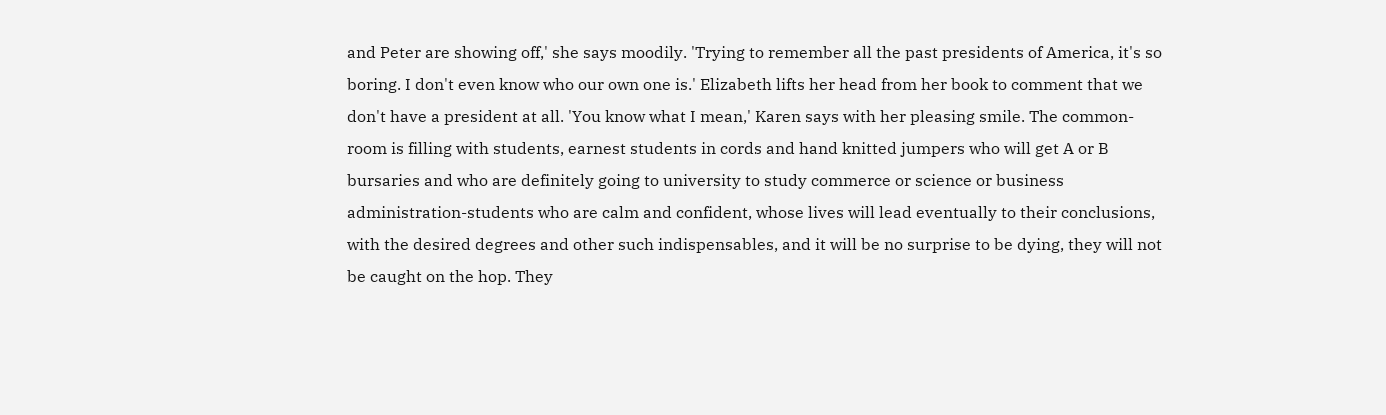and Peter are showing off,' she says moodily. 'Trying to remember all the past presidents of America, it's so boring. I don't even know who our own one is.' Elizabeth lifts her head from her book to comment that we don't have a president at all. 'You know what I mean,' Karen says with her pleasing smile. The common-room is filling with students, earnest students in cords and hand knitted jumpers who will get A or B bursaries and who are definitely going to university to study commerce or science or business administration-students who are calm and confident, whose lives will lead eventually to their conclusions, with the desired degrees and other such indispensables, and it will be no surprise to be dying, they will not be caught on the hop. They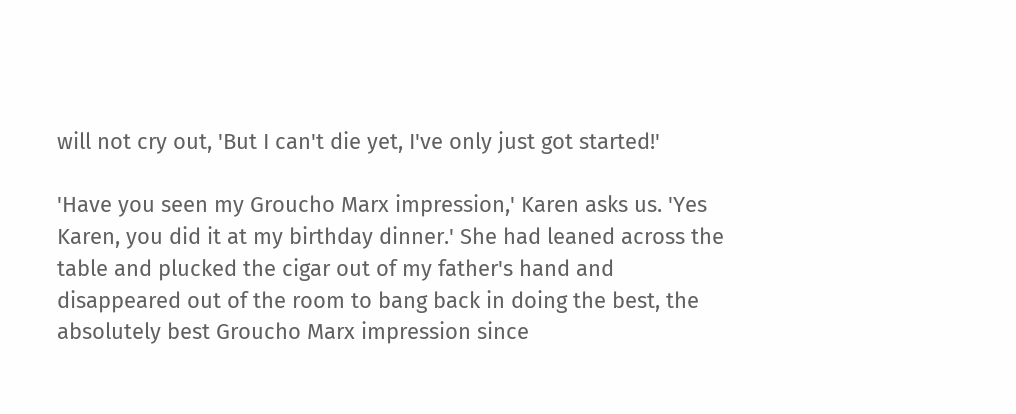will not cry out, 'But I can't die yet, I've only just got started!'

'Have you seen my Groucho Marx impression,' Karen asks us. 'Yes Karen, you did it at my birthday dinner.' She had leaned across the table and plucked the cigar out of my father's hand and disappeared out of the room to bang back in doing the best, the absolutely best Groucho Marx impression since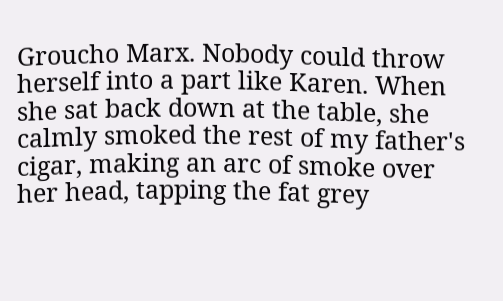Groucho Marx. Nobody could throw herself into a part like Karen. When she sat back down at the table, she calmly smoked the rest of my father's cigar, making an arc of smoke over her head, tapping the fat grey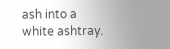ash into a white ashtray.